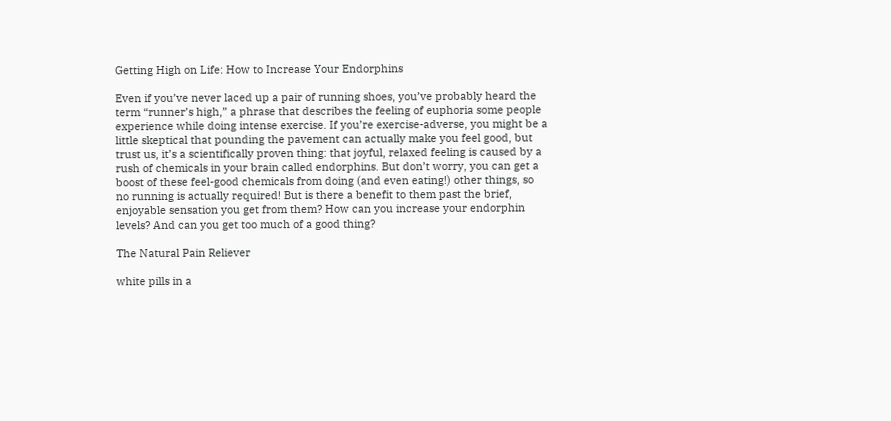Getting High on Life: How to Increase Your Endorphins

Even if you’ve never laced up a pair of running shoes, you’ve probably heard the term “runner’s high,” a phrase that describes the feeling of euphoria some people experience while doing intense exercise. If you’re exercise-adverse, you might be a little skeptical that pounding the pavement can actually make you feel good, but trust us, it’s a scientifically proven thing: that joyful, relaxed feeling is caused by a rush of chemicals in your brain called endorphins. But don’t worry, you can get a boost of these feel-good chemicals from doing (and even eating!) other things, so no running is actually required! But is there a benefit to them past the brief, enjoyable sensation you get from them? How can you increase your endorphin levels? And can you get too much of a good thing?

The Natural Pain Reliever

white pills in a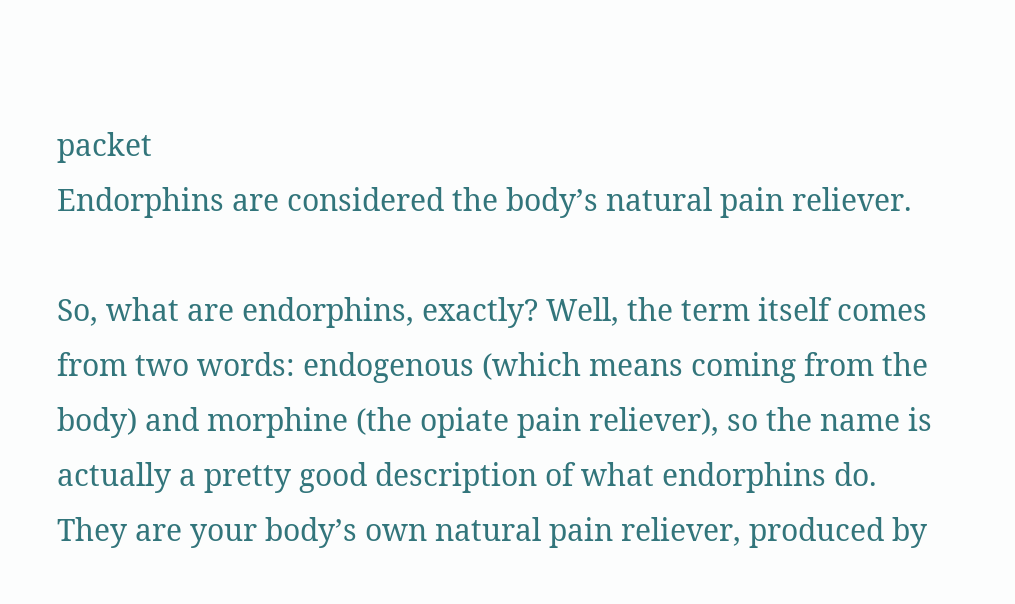packet
Endorphins are considered the body’s natural pain reliever.

So, what are endorphins, exactly? Well, the term itself comes from two words: endogenous (which means coming from the body) and morphine (the opiate pain reliever), so the name is actually a pretty good description of what endorphins do. They are your body’s own natural pain reliever, produced by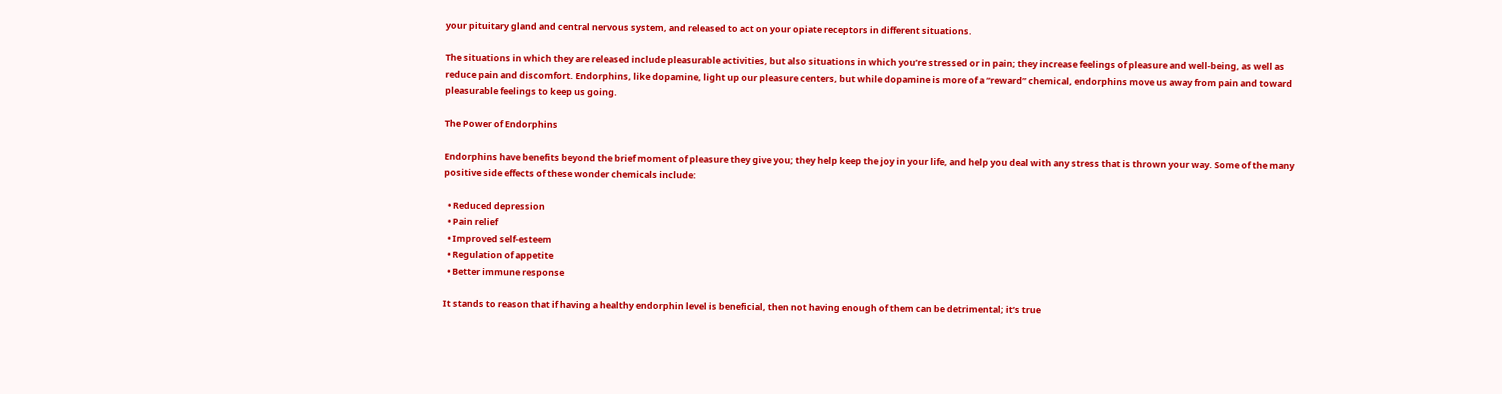your pituitary gland and central nervous system, and released to act on your opiate receptors in different situations.

The situations in which they are released include pleasurable activities, but also situations in which you’re stressed or in pain; they increase feelings of pleasure and well-being, as well as reduce pain and discomfort. Endorphins, like dopamine, light up our pleasure centers, but while dopamine is more of a “reward” chemical, endorphins move us away from pain and toward pleasurable feelings to keep us going.

The Power of Endorphins

Endorphins have benefits beyond the brief moment of pleasure they give you; they help keep the joy in your life, and help you deal with any stress that is thrown your way. Some of the many positive side effects of these wonder chemicals include:

  • Reduced depression
  • Pain relief
  • Improved self-esteem
  • Regulation of appetite
  • Better immune response

It stands to reason that if having a healthy endorphin level is beneficial, then not having enough of them can be detrimental; it’s true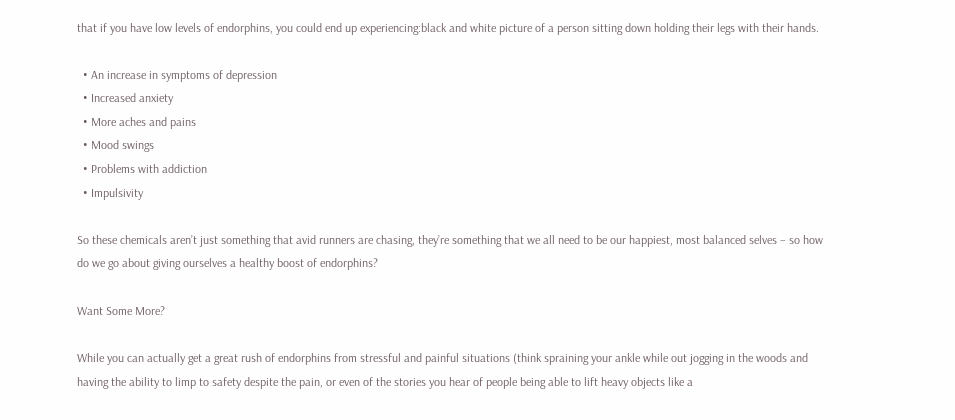that if you have low levels of endorphins, you could end up experiencing:black and white picture of a person sitting down holding their legs with their hands.

  • An increase in symptoms of depression
  • Increased anxiety
  • More aches and pains
  • Mood swings
  • Problems with addiction
  • Impulsivity

So these chemicals aren’t just something that avid runners are chasing, they’re something that we all need to be our happiest, most balanced selves – so how do we go about giving ourselves a healthy boost of endorphins?

Want Some More?

While you can actually get a great rush of endorphins from stressful and painful situations (think spraining your ankle while out jogging in the woods and having the ability to limp to safety despite the pain, or even of the stories you hear of people being able to lift heavy objects like a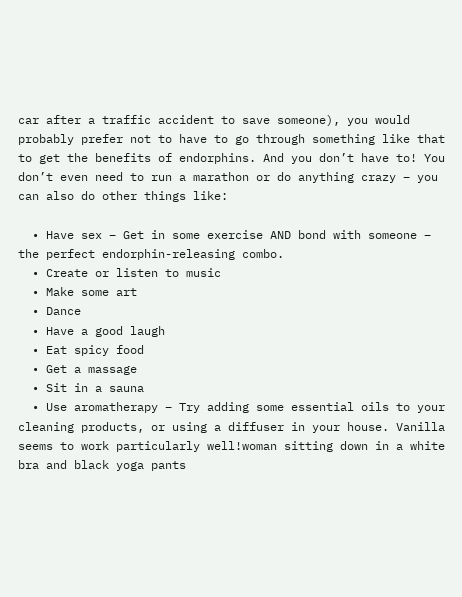car after a traffic accident to save someone), you would probably prefer not to have to go through something like that to get the benefits of endorphins. And you don’t have to! You don’t even need to run a marathon or do anything crazy – you can also do other things like:

  • Have sex – Get in some exercise AND bond with someone – the perfect endorphin-releasing combo.
  • Create or listen to music
  • Make some art
  • Dance
  • Have a good laugh
  • Eat spicy food
  • Get a massage
  • Sit in a sauna
  • Use aromatherapy – Try adding some essential oils to your cleaning products, or using a diffuser in your house. Vanilla seems to work particularly well!woman sitting down in a white bra and black yoga pants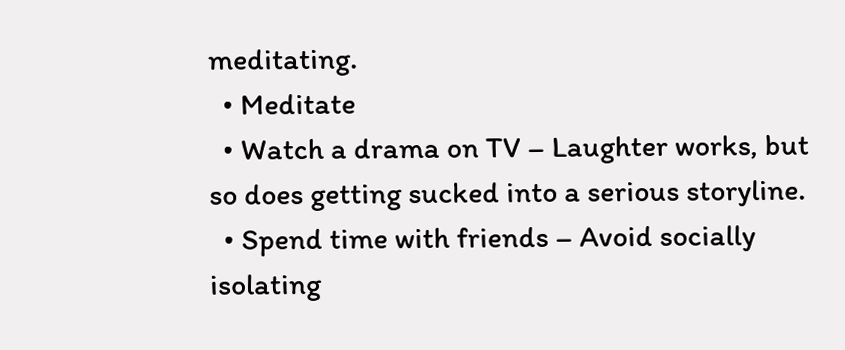meditating.
  • Meditate
  • Watch a drama on TV – Laughter works, but so does getting sucked into a serious storyline.
  • Spend time with friends – Avoid socially isolating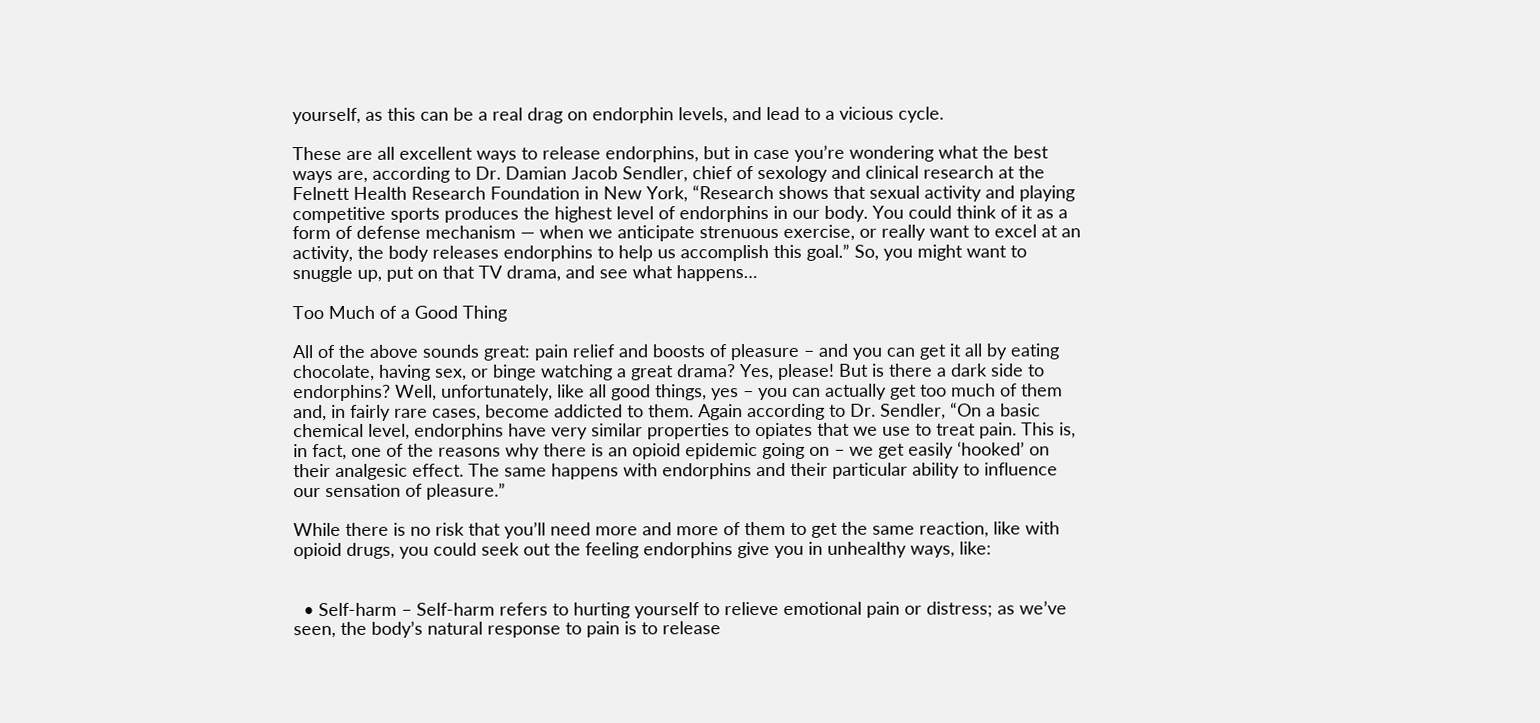yourself, as this can be a real drag on endorphin levels, and lead to a vicious cycle.

These are all excellent ways to release endorphins, but in case you’re wondering what the best ways are, according to Dr. Damian Jacob Sendler, chief of sexology and clinical research at the Felnett Health Research Foundation in New York, “Research shows that sexual activity and playing competitive sports produces the highest level of endorphins in our body. You could think of it as a form of defense mechanism — when we anticipate strenuous exercise, or really want to excel at an activity, the body releases endorphins to help us accomplish this goal.” So, you might want to snuggle up, put on that TV drama, and see what happens…

Too Much of a Good Thing

All of the above sounds great: pain relief and boosts of pleasure – and you can get it all by eating chocolate, having sex, or binge watching a great drama? Yes, please! But is there a dark side to endorphins? Well, unfortunately, like all good things, yes – you can actually get too much of them and, in fairly rare cases, become addicted to them. Again according to Dr. Sendler, “On a basic chemical level, endorphins have very similar properties to opiates that we use to treat pain. This is, in fact, one of the reasons why there is an opioid epidemic going on – we get easily ‘hooked’ on their analgesic effect. The same happens with endorphins and their particular ability to influence our sensation of pleasure.”

While there is no risk that you’ll need more and more of them to get the same reaction, like with opioid drugs, you could seek out the feeling endorphins give you in unhealthy ways, like:


  • Self-harm – Self-harm refers to hurting yourself to relieve emotional pain or distress; as we’ve seen, the body’s natural response to pain is to release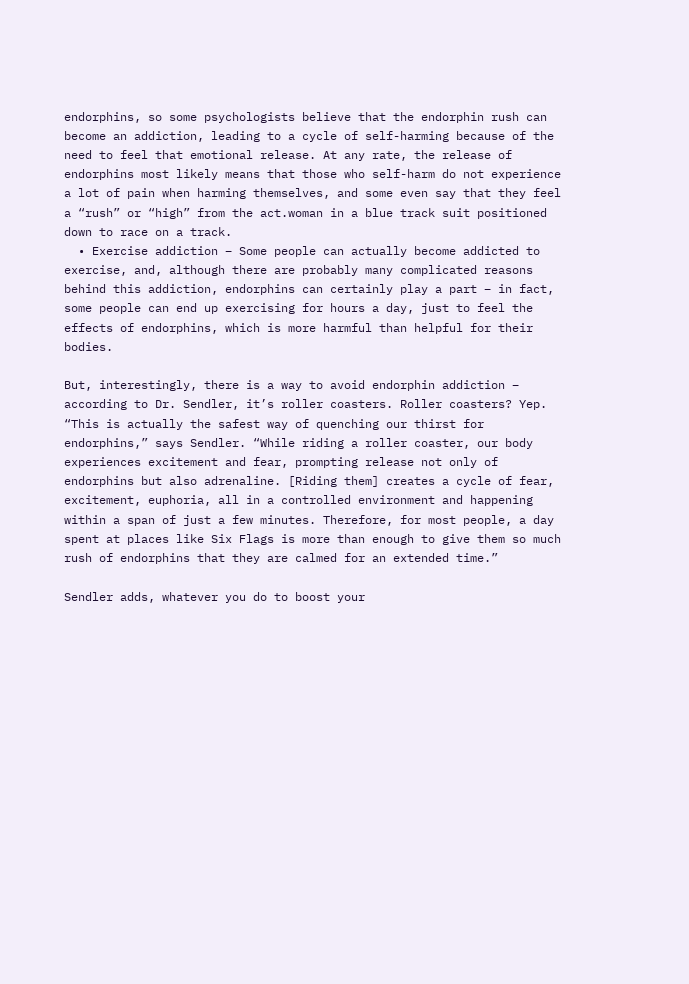endorphins, so some psychologists believe that the endorphin rush can become an addiction, leading to a cycle of self-harming because of the need to feel that emotional release. At any rate, the release of endorphins most likely means that those who self-harm do not experience a lot of pain when harming themselves, and some even say that they feel a “rush” or “high” from the act.woman in a blue track suit positioned down to race on a track.
  • Exercise addiction – Some people can actually become addicted to exercise, and, although there are probably many complicated reasons behind this addiction, endorphins can certainly play a part – in fact, some people can end up exercising for hours a day, just to feel the effects of endorphins, which is more harmful than helpful for their bodies.

But, interestingly, there is a way to avoid endorphin addiction – according to Dr. Sendler, it’s roller coasters. Roller coasters? Yep. “This is actually the safest way of quenching our thirst for endorphins,” says Sendler. “While riding a roller coaster, our body experiences excitement and fear, prompting release not only of endorphins but also adrenaline. [Riding them] creates a cycle of fear, excitement, euphoria, all in a controlled environment and happening within a span of just a few minutes. Therefore, for most people, a day spent at places like Six Flags is more than enough to give them so much rush of endorphins that they are calmed for an extended time.”

Sendler adds, whatever you do to boost your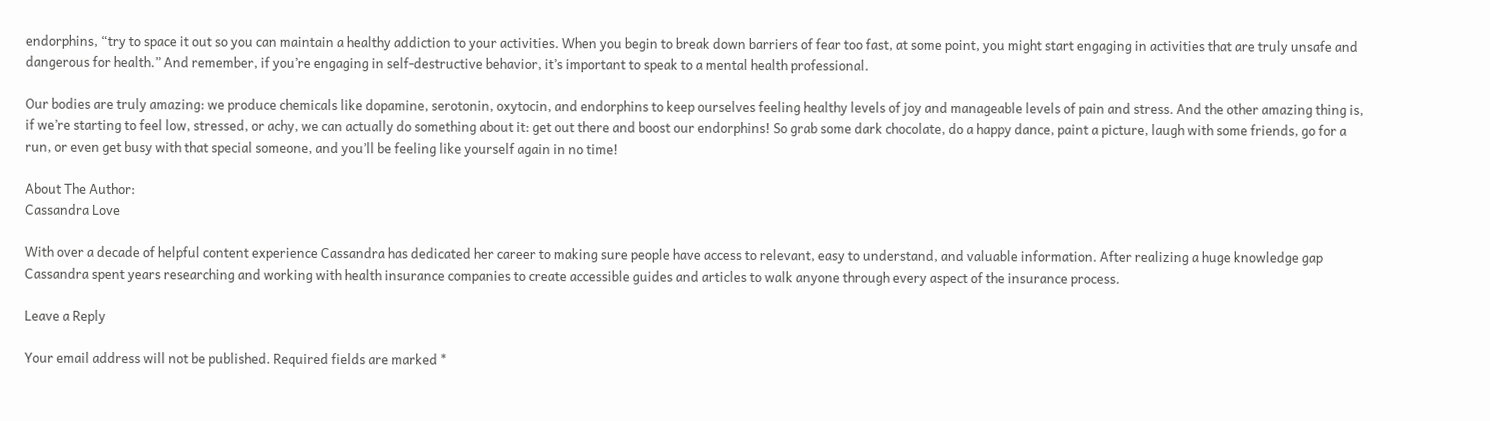endorphins, “try to space it out so you can maintain a healthy addiction to your activities. When you begin to break down barriers of fear too fast, at some point, you might start engaging in activities that are truly unsafe and dangerous for health.” And remember, if you’re engaging in self-destructive behavior, it’s important to speak to a mental health professional.

Our bodies are truly amazing: we produce chemicals like dopamine, serotonin, oxytocin, and endorphins to keep ourselves feeling healthy levels of joy and manageable levels of pain and stress. And the other amazing thing is, if we’re starting to feel low, stressed, or achy, we can actually do something about it: get out there and boost our endorphins! So grab some dark chocolate, do a happy dance, paint a picture, laugh with some friends, go for a run, or even get busy with that special someone, and you’ll be feeling like yourself again in no time!

About The Author:
Cassandra Love

With over a decade of helpful content experience Cassandra has dedicated her career to making sure people have access to relevant, easy to understand, and valuable information. After realizing a huge knowledge gap Cassandra spent years researching and working with health insurance companies to create accessible guides and articles to walk anyone through every aspect of the insurance process.

Leave a Reply

Your email address will not be published. Required fields are marked *